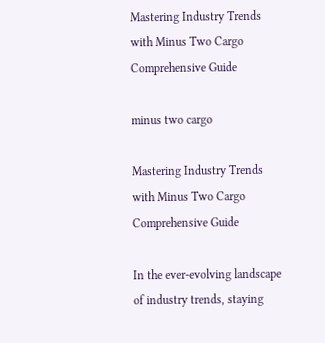Mastering Industry Trends with Minus Two Cargo Comprehensive Guide

minus two cargo

Mastering Industry Trends with Minus Two Cargo Comprehensive Guide

In the ever-evolving landscape of industry trends, staying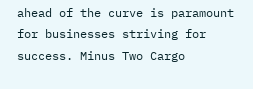ahead of the curve is paramount for businesses striving for success. Minus Two Cargo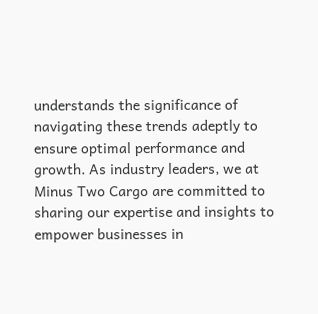understands the significance of navigating these trends adeptly to ensure optimal performance and growth. As industry leaders, we at Minus Two Cargo are committed to sharing our expertise and insights to empower businesses in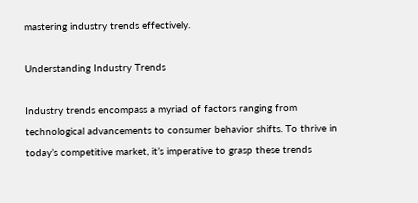mastering industry trends effectively.

Understanding Industry Trends

Industry trends encompass a myriad of factors ranging from technological advancements to consumer behavior shifts. To thrive in today’s competitive market, it’s imperative to grasp these trends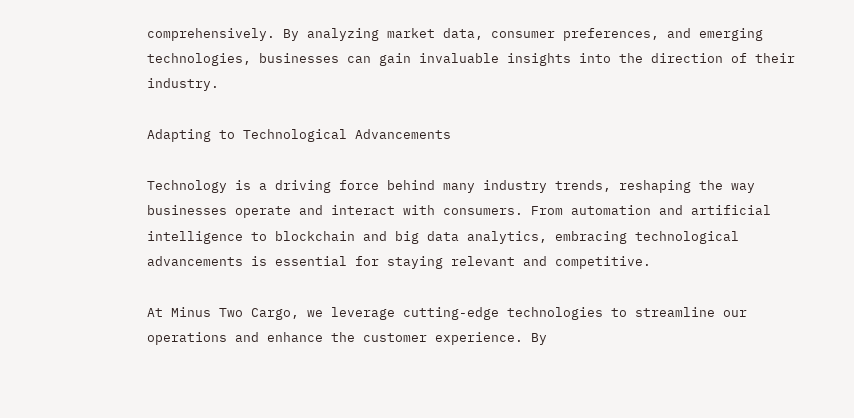comprehensively. By analyzing market data, consumer preferences, and emerging technologies, businesses can gain invaluable insights into the direction of their industry.

Adapting to Technological Advancements

Technology is a driving force behind many industry trends, reshaping the way businesses operate and interact with consumers. From automation and artificial intelligence to blockchain and big data analytics, embracing technological advancements is essential for staying relevant and competitive.

At Minus Two Cargo, we leverage cutting-edge technologies to streamline our operations and enhance the customer experience. By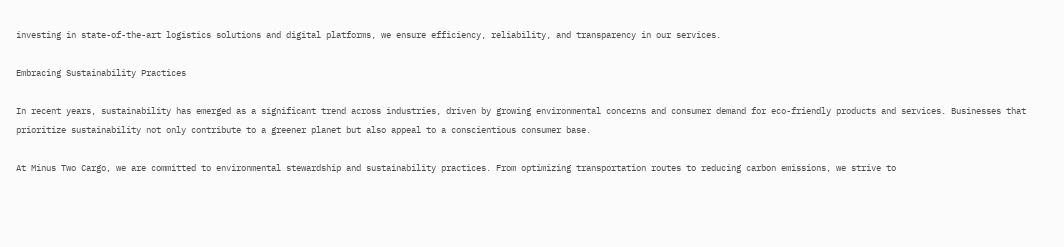investing in state-of-the-art logistics solutions and digital platforms, we ensure efficiency, reliability, and transparency in our services.

Embracing Sustainability Practices

In recent years, sustainability has emerged as a significant trend across industries, driven by growing environmental concerns and consumer demand for eco-friendly products and services. Businesses that prioritize sustainability not only contribute to a greener planet but also appeal to a conscientious consumer base.

At Minus Two Cargo, we are committed to environmental stewardship and sustainability practices. From optimizing transportation routes to reducing carbon emissions, we strive to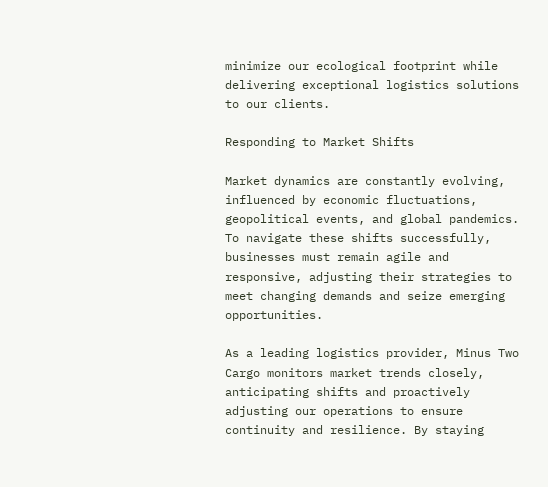minimize our ecological footprint while delivering exceptional logistics solutions to our clients.

Responding to Market Shifts

Market dynamics are constantly evolving, influenced by economic fluctuations, geopolitical events, and global pandemics. To navigate these shifts successfully, businesses must remain agile and responsive, adjusting their strategies to meet changing demands and seize emerging opportunities.

As a leading logistics provider, Minus Two Cargo monitors market trends closely, anticipating shifts and proactively adjusting our operations to ensure continuity and resilience. By staying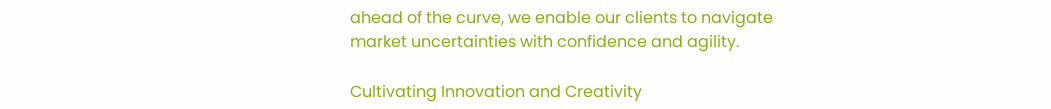ahead of the curve, we enable our clients to navigate market uncertainties with confidence and agility.

Cultivating Innovation and Creativity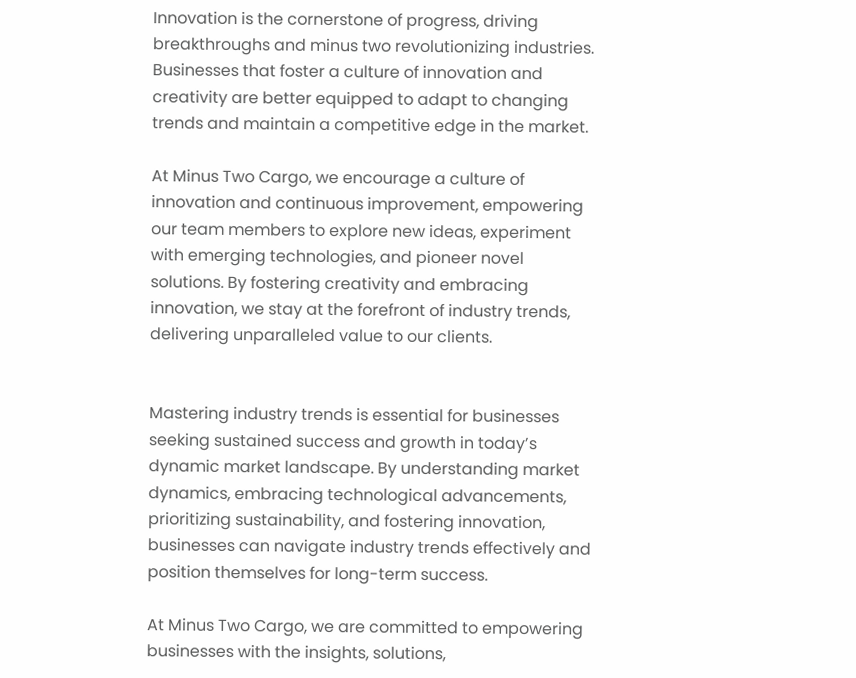Innovation is the cornerstone of progress, driving breakthroughs and minus two revolutionizing industries. Businesses that foster a culture of innovation and creativity are better equipped to adapt to changing trends and maintain a competitive edge in the market.

At Minus Two Cargo, we encourage a culture of innovation and continuous improvement, empowering our team members to explore new ideas, experiment with emerging technologies, and pioneer novel solutions. By fostering creativity and embracing innovation, we stay at the forefront of industry trends, delivering unparalleled value to our clients.


Mastering industry trends is essential for businesses seeking sustained success and growth in today’s dynamic market landscape. By understanding market dynamics, embracing technological advancements, prioritizing sustainability, and fostering innovation, businesses can navigate industry trends effectively and position themselves for long-term success.

At Minus Two Cargo, we are committed to empowering businesses with the insights, solutions,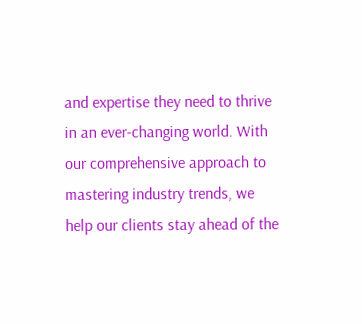and expertise they need to thrive in an ever-changing world. With our comprehensive approach to mastering industry trends, we help our clients stay ahead of the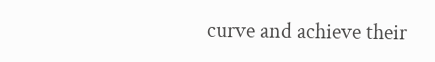curve and achieve their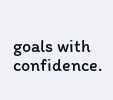goals with confidence.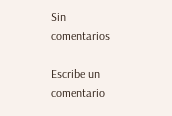Sin comentarios

Escribe un comentario